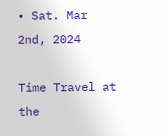• Sat. Mar 2nd, 2024

Time Travel at the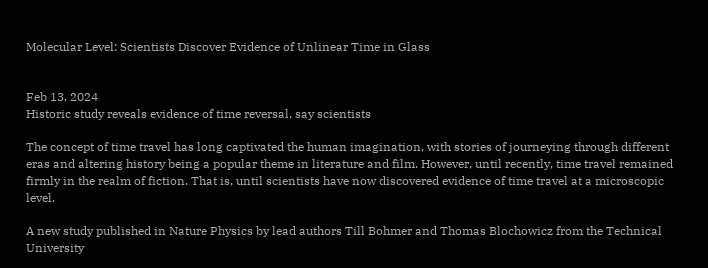Molecular Level: Scientists Discover Evidence of Unlinear Time in Glass


Feb 13, 2024
Historic study reveals evidence of time reversal, say scientists

The concept of time travel has long captivated the human imagination, with stories of journeying through different eras and altering history being a popular theme in literature and film. However, until recently, time travel remained firmly in the realm of fiction. That is, until scientists have now discovered evidence of time travel at a microscopic level.

A new study published in Nature Physics by lead authors Till Bohmer and Thomas Blochowicz from the Technical University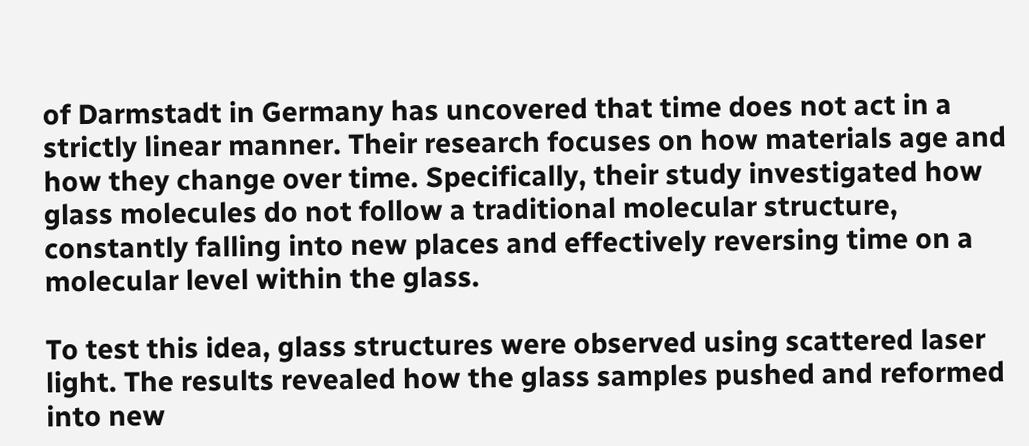of Darmstadt in Germany has uncovered that time does not act in a strictly linear manner. Their research focuses on how materials age and how they change over time. Specifically, their study investigated how glass molecules do not follow a traditional molecular structure, constantly falling into new places and effectively reversing time on a molecular level within the glass.

To test this idea, glass structures were observed using scattered laser light. The results revealed how the glass samples pushed and reformed into new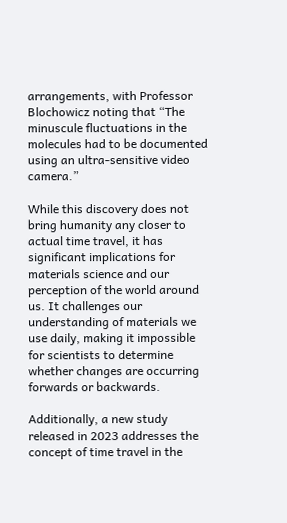arrangements, with Professor Blochowicz noting that “The minuscule fluctuations in the molecules had to be documented using an ultra-sensitive video camera.”

While this discovery does not bring humanity any closer to actual time travel, it has significant implications for materials science and our perception of the world around us. It challenges our understanding of materials we use daily, making it impossible for scientists to determine whether changes are occurring forwards or backwards.

Additionally, a new study released in 2023 addresses the concept of time travel in the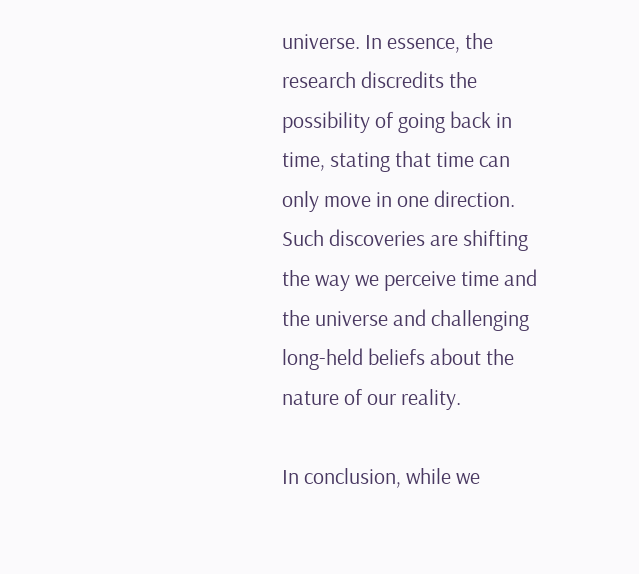universe. In essence, the research discredits the possibility of going back in time, stating that time can only move in one direction. Such discoveries are shifting the way we perceive time and the universe and challenging long-held beliefs about the nature of our reality.

In conclusion, while we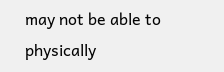may not be able to physically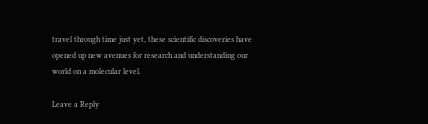travel through time just yet, these scientific discoveries have opened up new avenues for research and understanding our world on a molecular level.

Leave a Reply